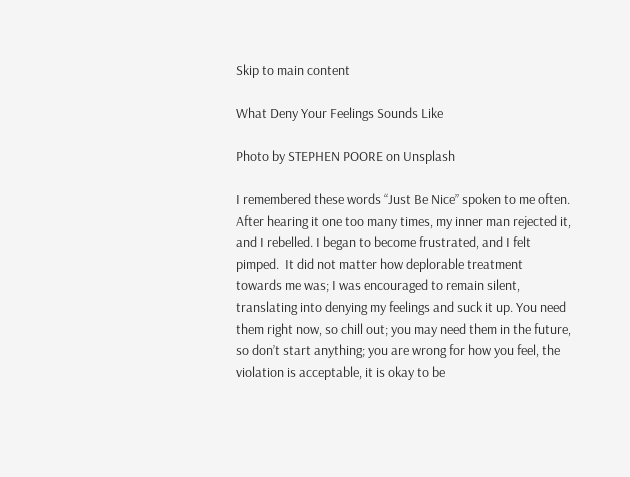Skip to main content

What Deny Your Feelings Sounds Like

Photo by STEPHEN POORE on Unsplash

I remembered these words “Just Be Nice” spoken to me often. After hearing it one too many times, my inner man rejected it, and I rebelled. I began to become frustrated, and I felt pimped.  It did not matter how deplorable treatment towards me was; I was encouraged to remain silent, translating into denying my feelings and suck it up. You need them right now, so chill out; you may need them in the future, so don’t start anything; you are wrong for how you feel, the violation is acceptable, it is okay to be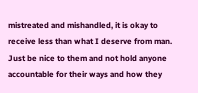mistreated and mishandled, it is okay to receive less than what I deserve from man. Just be nice to them and not hold anyone accountable for their ways and how they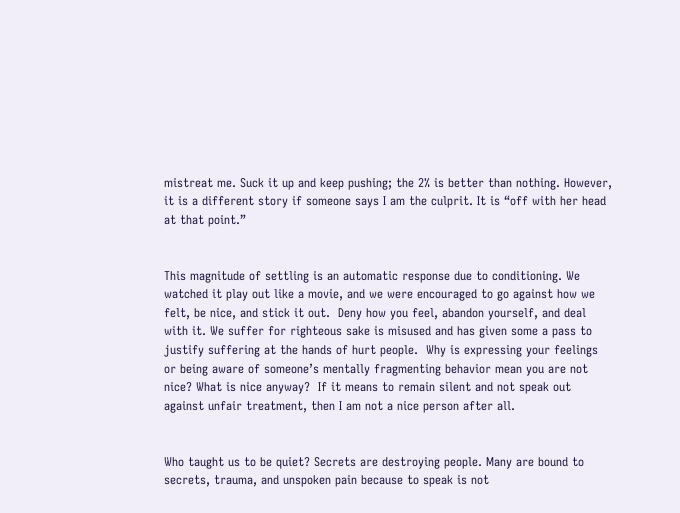mistreat me. Suck it up and keep pushing; the 2% is better than nothing. However, it is a different story if someone says I am the culprit. It is “off with her head at that point.”


This magnitude of settling is an automatic response due to conditioning. We watched it play out like a movie, and we were encouraged to go against how we felt, be nice, and stick it out.  Deny how you feel, abandon yourself, and deal with it. We suffer for righteous sake is misused and has given some a pass to justify suffering at the hands of hurt people.  Why is expressing your feelings or being aware of someone’s mentally fragmenting behavior mean you are not nice? What is nice anyway?  If it means to remain silent and not speak out against unfair treatment, then I am not a nice person after all.


Who taught us to be quiet? Secrets are destroying people. Many are bound to secrets, trauma, and unspoken pain because to speak is not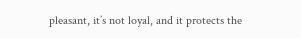pleasant, it’s not loyal, and it protects the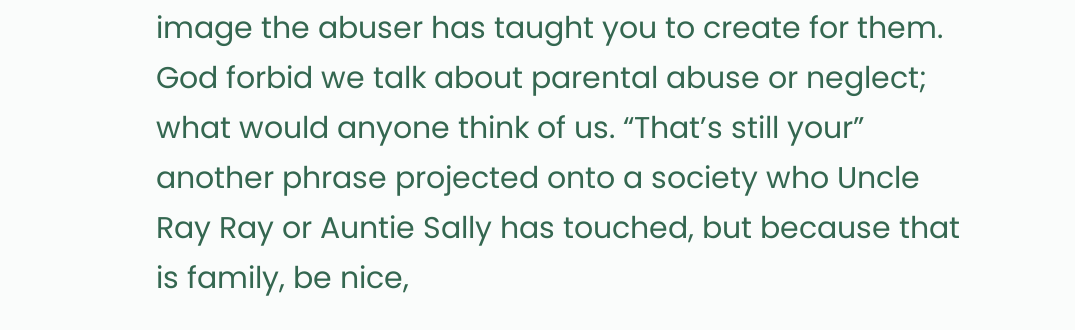image the abuser has taught you to create for them. God forbid we talk about parental abuse or neglect; what would anyone think of us. “That’s still your” another phrase projected onto a society who Uncle Ray Ray or Auntie Sally has touched, but because that is family, be nice,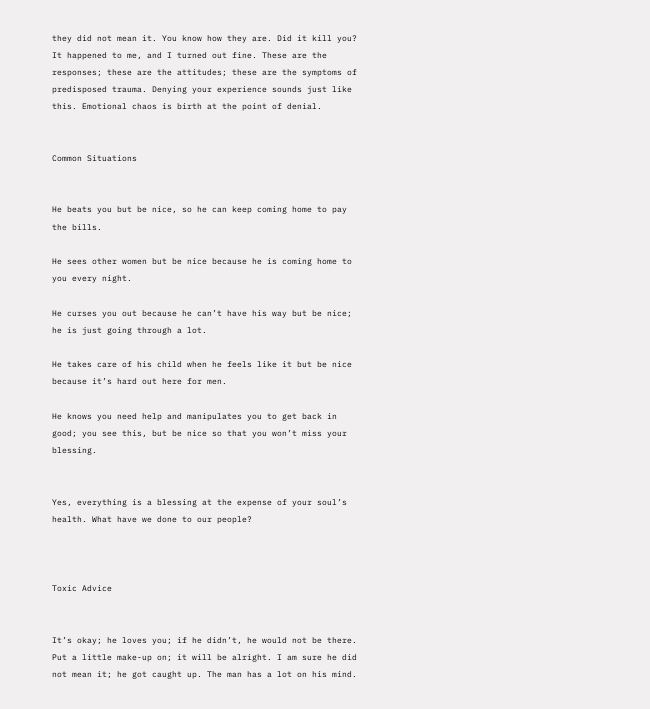they did not mean it. You know how they are. Did it kill you? It happened to me, and I turned out fine. These are the responses; these are the attitudes; these are the symptoms of predisposed trauma. Denying your experience sounds just like this. Emotional chaos is birth at the point of denial.


Common Situations


He beats you but be nice, so he can keep coming home to pay the bills.

He sees other women but be nice because he is coming home to you every night.

He curses you out because he can’t have his way but be nice; he is just going through a lot.

He takes care of his child when he feels like it but be nice because it’s hard out here for men.

He knows you need help and manipulates you to get back in good; you see this, but be nice so that you won’t miss your blessing.


Yes, everything is a blessing at the expense of your soul’s health. What have we done to our people?



Toxic Advice


It’s okay; he loves you; if he didn’t, he would not be there. Put a little make-up on; it will be alright. I am sure he did not mean it; he got caught up. The man has a lot on his mind.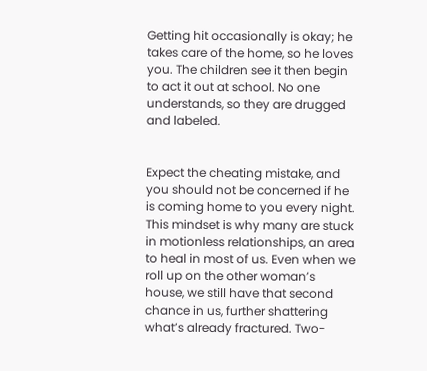Getting hit occasionally is okay; he takes care of the home, so he loves you. The children see it then begin to act it out at school. No one understands, so they are drugged and labeled.


Expect the cheating mistake, and you should not be concerned if he is coming home to you every night. This mindset is why many are stuck in motionless relationships, an area to heal in most of us. Even when we roll up on the other woman’s house, we still have that second chance in us, further shattering what’s already fractured. Two-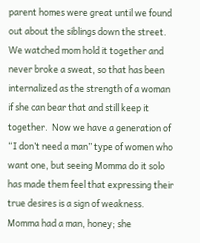parent homes were great until we found out about the siblings down the street. We watched mom hold it together and never broke a sweat, so that has been internalized as the strength of a woman if she can bear that and still keep it together.  Now we have a generation of “I don’t need a man” type of women who want one, but seeing Momma do it solo has made them feel that expressing their true desires is a sign of weakness. Momma had a man, honey; she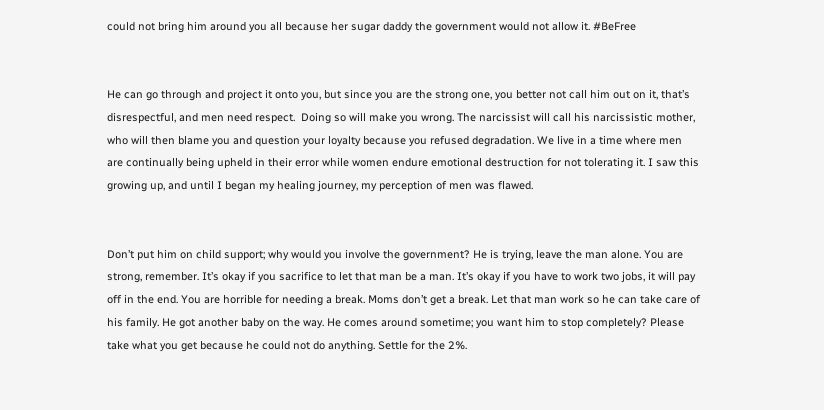could not bring him around you all because her sugar daddy the government would not allow it. #BeFree


He can go through and project it onto you, but since you are the strong one, you better not call him out on it, that’s disrespectful, and men need respect.  Doing so will make you wrong. The narcissist will call his narcissistic mother, who will then blame you and question your loyalty because you refused degradation. We live in a time where men are continually being upheld in their error while women endure emotional destruction for not tolerating it. I saw this growing up, and until I began my healing journey, my perception of men was flawed.


Don’t put him on child support; why would you involve the government? He is trying, leave the man alone. You are strong, remember. It’s okay if you sacrifice to let that man be a man. It’s okay if you have to work two jobs, it will pay off in the end. You are horrible for needing a break. Moms don’t get a break. Let that man work so he can take care of his family. He got another baby on the way. He comes around sometime; you want him to stop completely? Please take what you get because he could not do anything. Settle for the 2%.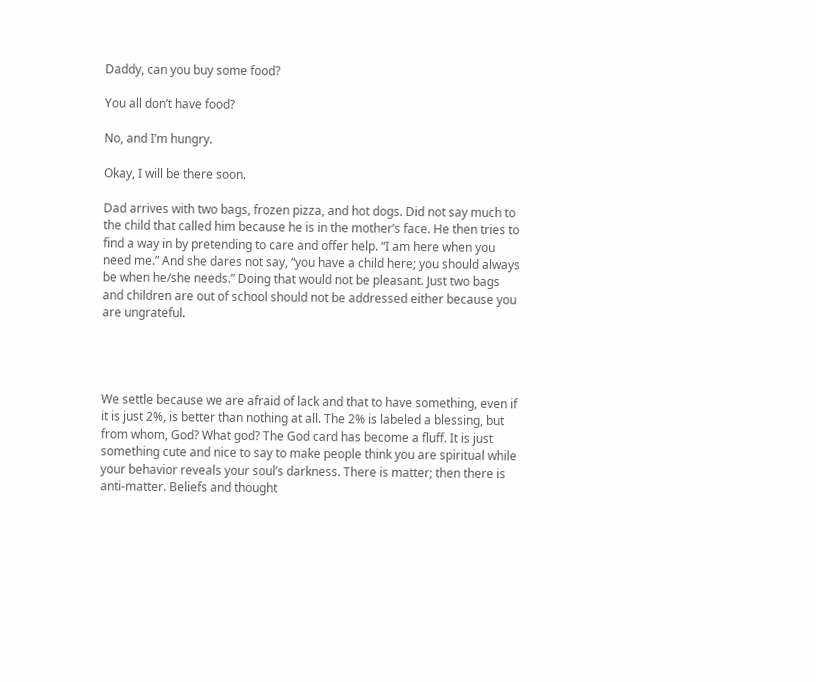Daddy, can you buy some food?

You all don’t have food?

No, and I’m hungry.

Okay, I will be there soon.

Dad arrives with two bags, frozen pizza, and hot dogs. Did not say much to the child that called him because he is in the mother’s face. He then tries to find a way in by pretending to care and offer help. “I am here when you need me.” And she dares not say, “you have a child here; you should always be when he/she needs.” Doing that would not be pleasant. Just two bags and children are out of school should not be addressed either because you are ungrateful.




We settle because we are afraid of lack and that to have something, even if it is just 2%, is better than nothing at all. The 2% is labeled a blessing, but from whom, God? What god? The God card has become a fluff. It is just something cute and nice to say to make people think you are spiritual while your behavior reveals your soul’s darkness. There is matter; then there is anti-matter. Beliefs and thought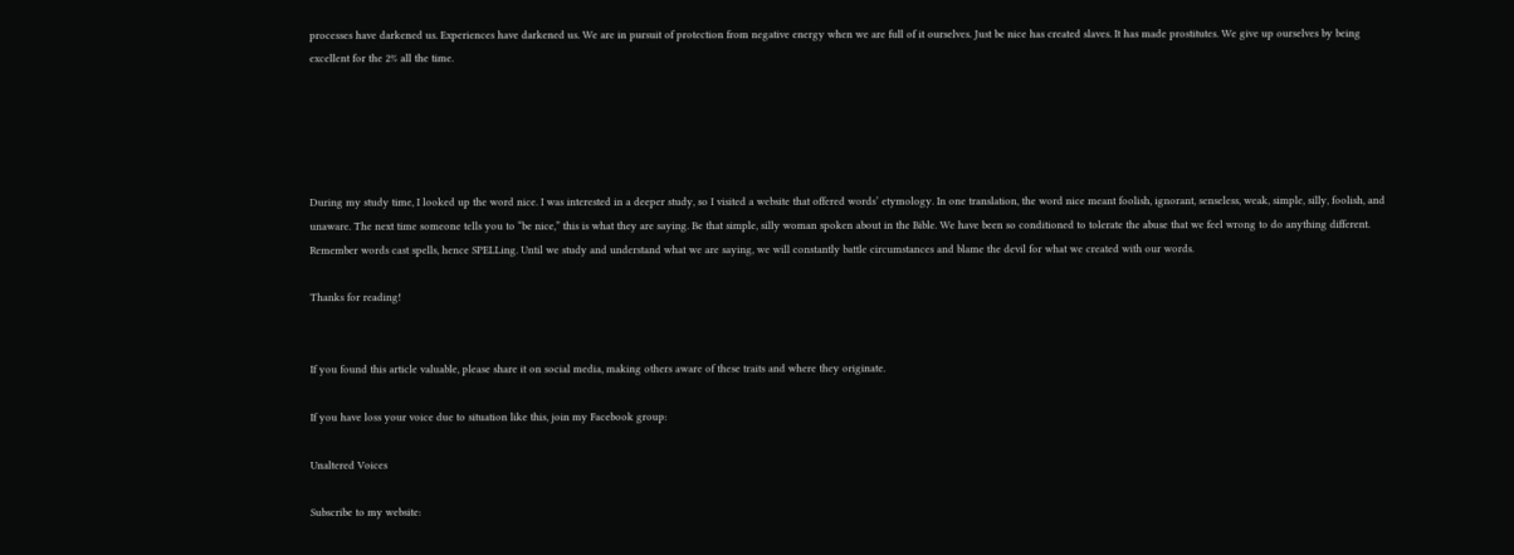processes have darkened us. Experiences have darkened us. We are in pursuit of protection from negative energy when we are full of it ourselves. Just be nice has created slaves. It has made prostitutes. We give up ourselves by being excellent for the 2% all the time.





During my study time, I looked up the word nice. I was interested in a deeper study, so I visited a website that offered words’ etymology. In one translation, the word nice meant foolish, ignorant, senseless, weak, simple, silly, foolish, and unaware. The next time someone tells you to “be nice,” this is what they are saying. Be that simple, silly woman spoken about in the Bible. We have been so conditioned to tolerate the abuse that we feel wrong to do anything different. Remember words cast spells, hence SPELLing. Until we study and understand what we are saying, we will constantly battle circumstances and blame the devil for what we created with our words.

Thanks for reading!


If you found this article valuable, please share it on social media, making others aware of these traits and where they originate.

If you have loss your voice due to situation like this, join my Facebook group:

Unaltered Voices

Subscribe to my website: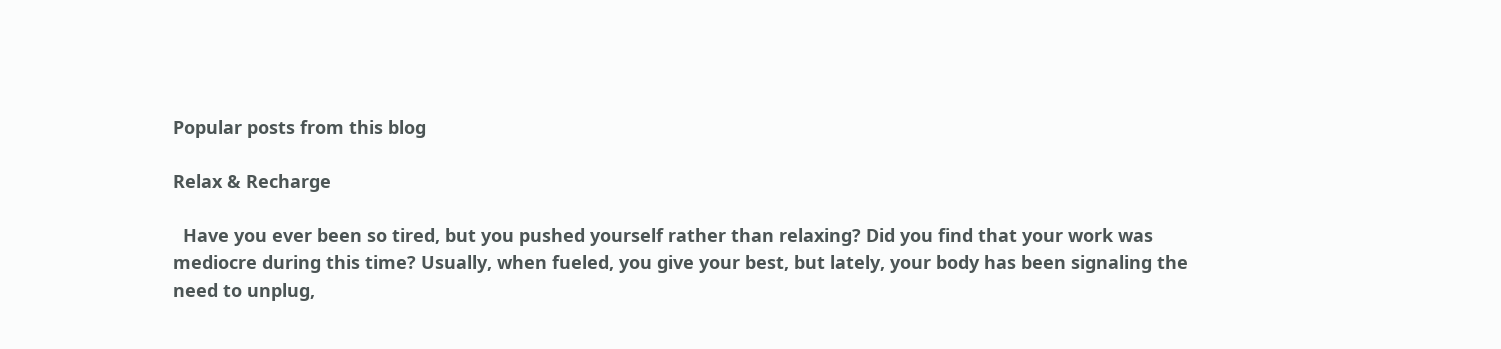Popular posts from this blog

Relax & Recharge

  Have you ever been so tired, but you pushed yourself rather than relaxing? Did you find that your work was mediocre during this time? Usually, when fueled, you give your best, but lately, your body has been signaling the need to unplug,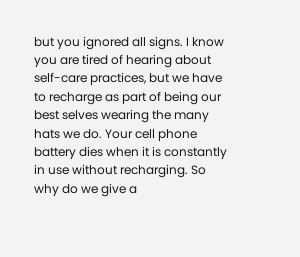but you ignored all signs. I know you are tired of hearing about self-care practices, but we have to recharge as part of being our best selves wearing the many hats we do. Your cell phone battery dies when it is constantly in use without recharging. So why do we give a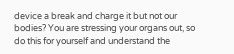device a break and charge it but not our bodies? You are stressing your organs out, so do this for yourself and understand the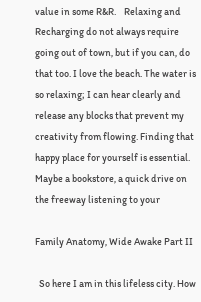value in some R&R.    Relaxing and Recharging do not always require going out of town, but if you can, do that too. I love the beach. The water is so relaxing; I can hear clearly and release any blocks that prevent my creativity from flowing. Finding that happy place for yourself is essential. Maybe a bookstore, a quick drive on the freeway listening to your

Family Anatomy, Wide Awake Part II

  So here I am in this lifeless city. How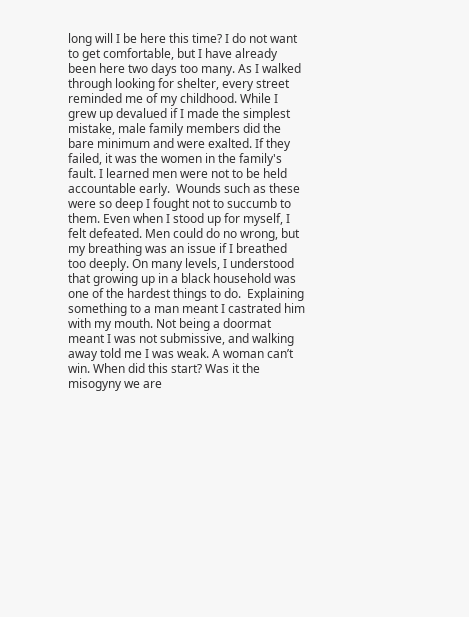long will I be here this time? I do not want to get comfortable, but I have already been here two days too many. As I walked through looking for shelter, every street reminded me of my childhood. While I grew up devalued if I made the simplest mistake, male family members did the bare minimum and were exalted. If they failed, it was the women in the family's fault. I learned men were not to be held accountable early.  Wounds such as these were so deep I fought not to succumb to them. Even when I stood up for myself, I felt defeated. Men could do no wrong, but my breathing was an issue if I breathed too deeply. On many levels, I understood that growing up in a black household was one of the hardest things to do.  Explaining something to a man meant I castrated him with my mouth. Not being a doormat meant I was not submissive, and walking away told me I was weak. A woman can’t win. When did this start? Was it the misogyny we are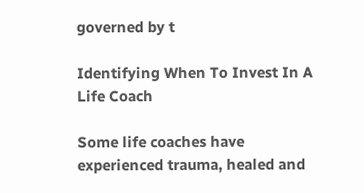governed by t

Identifying When To Invest In A Life Coach

Some life coaches have experienced trauma, healed and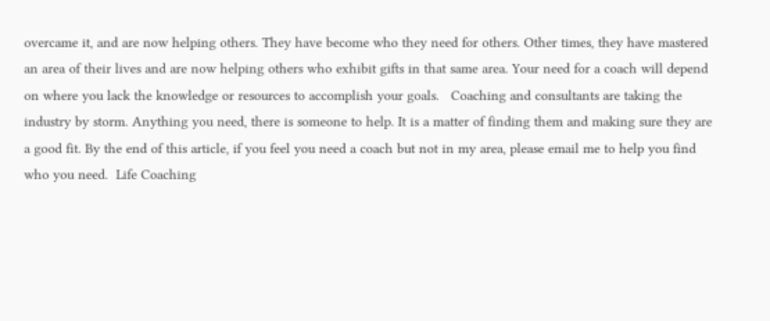overcame it, and are now helping others. They have become who they need for others. Other times, they have mastered an area of their lives and are now helping others who exhibit gifts in that same area. Your need for a coach will depend on where you lack the knowledge or resources to accomplish your goals.   Coaching and consultants are taking the industry by storm. Anything you need, there is someone to help. It is a matter of finding them and making sure they are a good fit. By the end of this article, if you feel you need a coach but not in my area, please email me to help you find who you need.  Life Coaching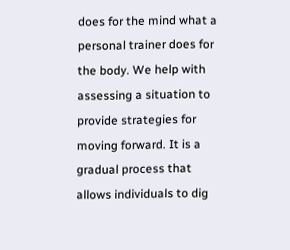does for the mind what a personal trainer does for the body. We help with assessing a situation to provide strategies for moving forward. It is a gradual process that allows individuals to dig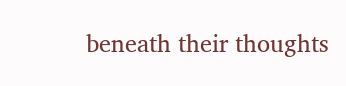beneath their thoughts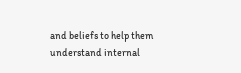and beliefs to help them understand internal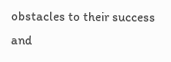obstacles to their success and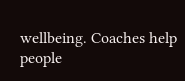wellbeing. Coaches help people